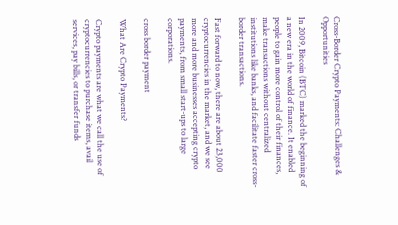Cross-Border Crypto Payments: Challenges & Opportunities

In 2009, Bitcoin (BTC) marked the beginning of a new era in the world of finance. It enabled people to gain more control of their finances, make transactions without centralized institutions like banks, and facilitate faster cross-border transactions.

Fast forward to now, there are about 23,000 cryptocurrencies in the market, and we see more and more businesses accepting crypto payments, from small start-ups to large corporations.

cross border payment

What Are Crypto Payments?

Crypto payments are what we call the use of cryptocurrencies to purchase items, avail services, pay bills, or transfer funds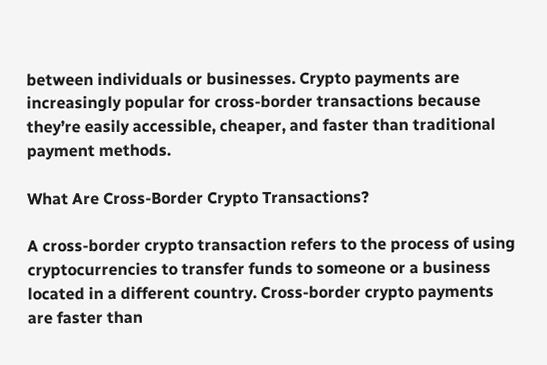between individuals or businesses. Crypto payments are increasingly popular for cross-border transactions because they’re easily accessible, cheaper, and faster than traditional payment methods.

What Are Cross-Border Crypto Transactions?

A cross-border crypto transaction refers to the process of using cryptocurrencies to transfer funds to someone or a business located in a different country. Cross-border crypto payments are faster than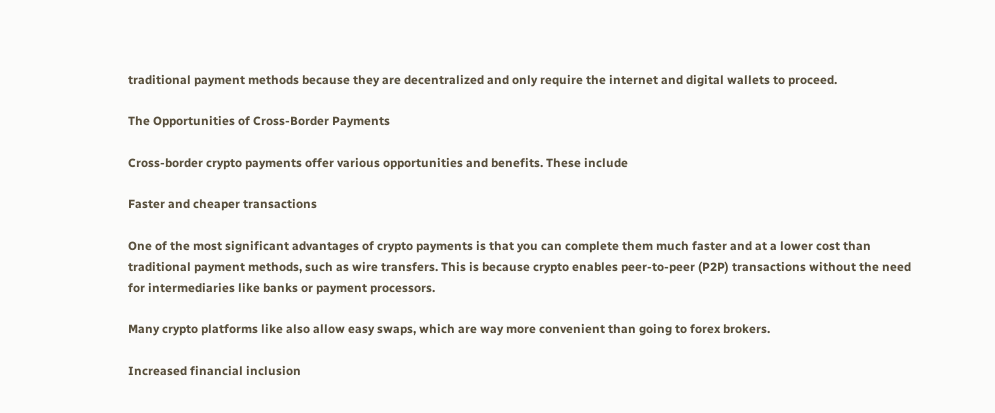traditional payment methods because they are decentralized and only require the internet and digital wallets to proceed.

The Opportunities of Cross-Border Payments

Cross-border crypto payments offer various opportunities and benefits. These include

Faster and cheaper transactions

One of the most significant advantages of crypto payments is that you can complete them much faster and at a lower cost than traditional payment methods, such as wire transfers. This is because crypto enables peer-to-peer (P2P) transactions without the need for intermediaries like banks or payment processors.

Many crypto platforms like also allow easy swaps, which are way more convenient than going to forex brokers.

Increased financial inclusion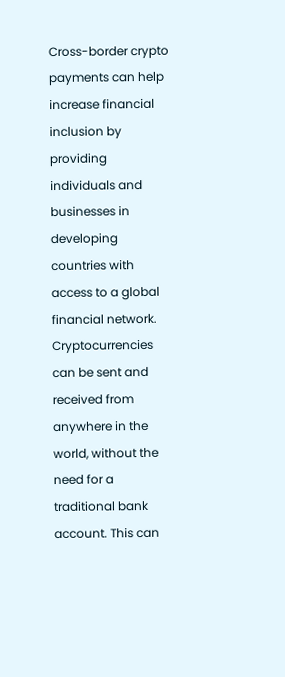Cross-border crypto payments can help increase financial inclusion by providing individuals and businesses in developing countries with access to a global financial network. Cryptocurrencies can be sent and received from anywhere in the world, without the need for a traditional bank account. This can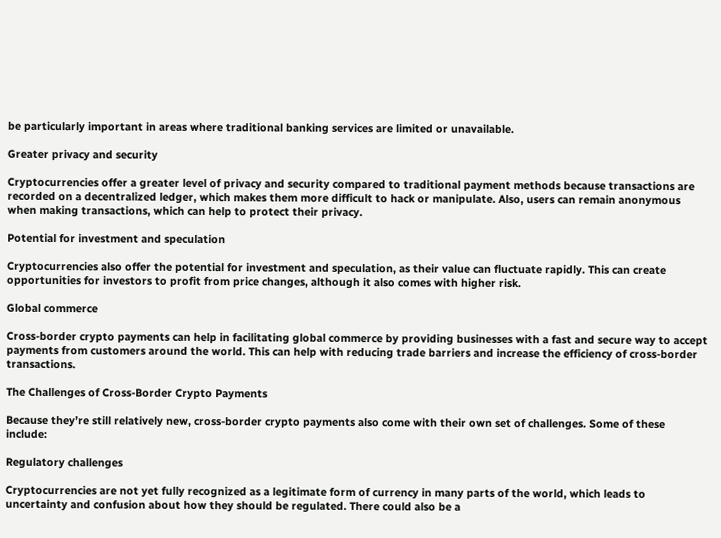be particularly important in areas where traditional banking services are limited or unavailable.

Greater privacy and security

Cryptocurrencies offer a greater level of privacy and security compared to traditional payment methods because transactions are recorded on a decentralized ledger, which makes them more difficult to hack or manipulate. Also, users can remain anonymous when making transactions, which can help to protect their privacy.

Potential for investment and speculation

Cryptocurrencies also offer the potential for investment and speculation, as their value can fluctuate rapidly. This can create opportunities for investors to profit from price changes, although it also comes with higher risk.

Global commerce

Cross-border crypto payments can help in facilitating global commerce by providing businesses with a fast and secure way to accept payments from customers around the world. This can help with reducing trade barriers and increase the efficiency of cross-border transactions.

The Challenges of Cross-Border Crypto Payments

Because they’re still relatively new, cross-border crypto payments also come with their own set of challenges. Some of these include:

Regulatory challenges

Cryptocurrencies are not yet fully recognized as a legitimate form of currency in many parts of the world, which leads to uncertainty and confusion about how they should be regulated. There could also be a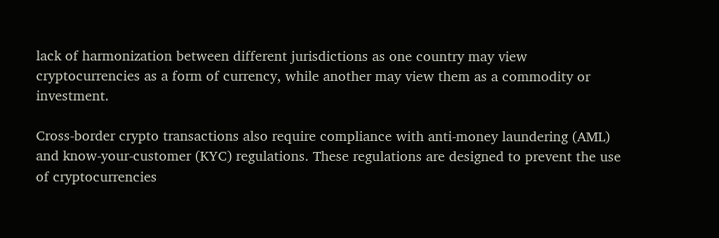lack of harmonization between different jurisdictions as one country may view cryptocurrencies as a form of currency, while another may view them as a commodity or investment.

Cross-border crypto transactions also require compliance with anti-money laundering (AML) and know-your-customer (KYC) regulations. These regulations are designed to prevent the use of cryptocurrencies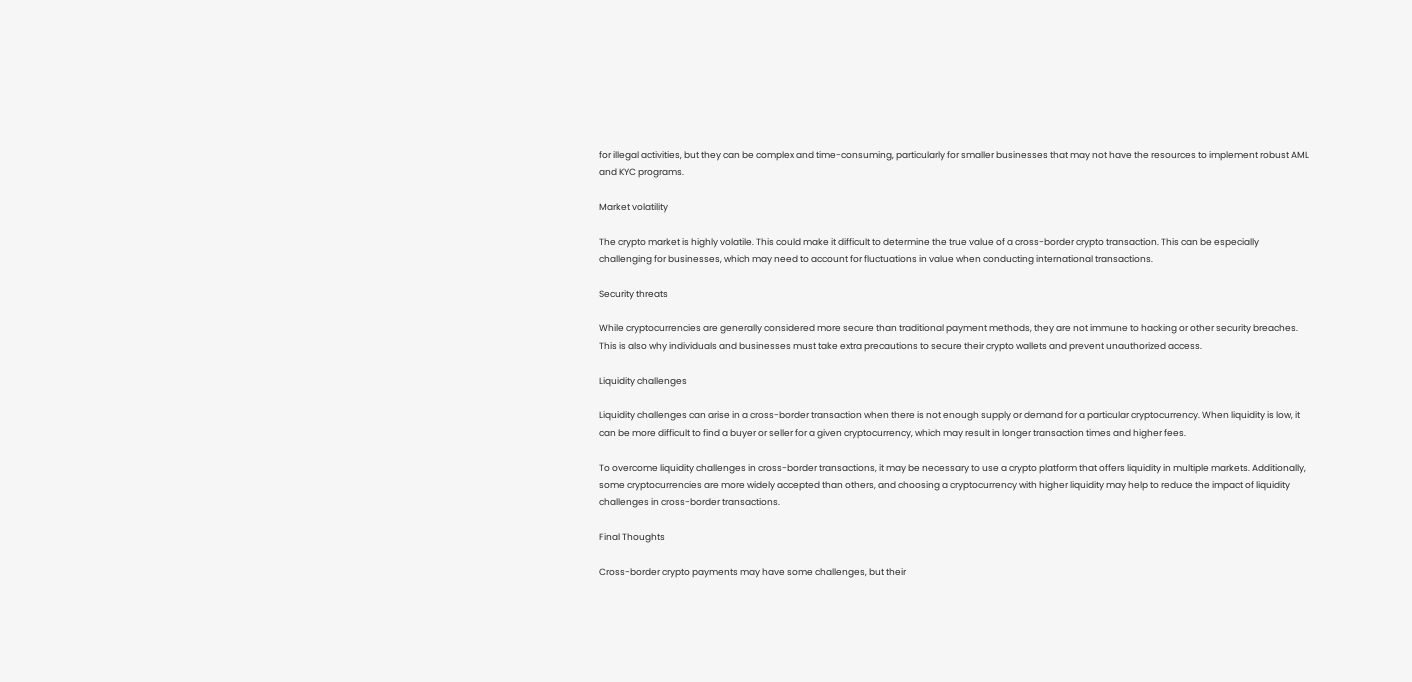for illegal activities, but they can be complex and time-consuming, particularly for smaller businesses that may not have the resources to implement robust AML and KYC programs.

Market volatility

The crypto market is highly volatile. This could make it difficult to determine the true value of a cross-border crypto transaction. This can be especially challenging for businesses, which may need to account for fluctuations in value when conducting international transactions.

Security threats

While cryptocurrencies are generally considered more secure than traditional payment methods, they are not immune to hacking or other security breaches. This is also why individuals and businesses must take extra precautions to secure their crypto wallets and prevent unauthorized access.

Liquidity challenges

Liquidity challenges can arise in a cross-border transaction when there is not enough supply or demand for a particular cryptocurrency. When liquidity is low, it can be more difficult to find a buyer or seller for a given cryptocurrency, which may result in longer transaction times and higher fees.

To overcome liquidity challenges in cross-border transactions, it may be necessary to use a crypto platform that offers liquidity in multiple markets. Additionally, some cryptocurrencies are more widely accepted than others, and choosing a cryptocurrency with higher liquidity may help to reduce the impact of liquidity challenges in cross-border transactions.

Final Thoughts

Cross-border crypto payments may have some challenges, but their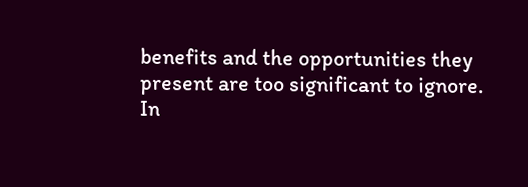benefits and the opportunities they present are too significant to ignore. In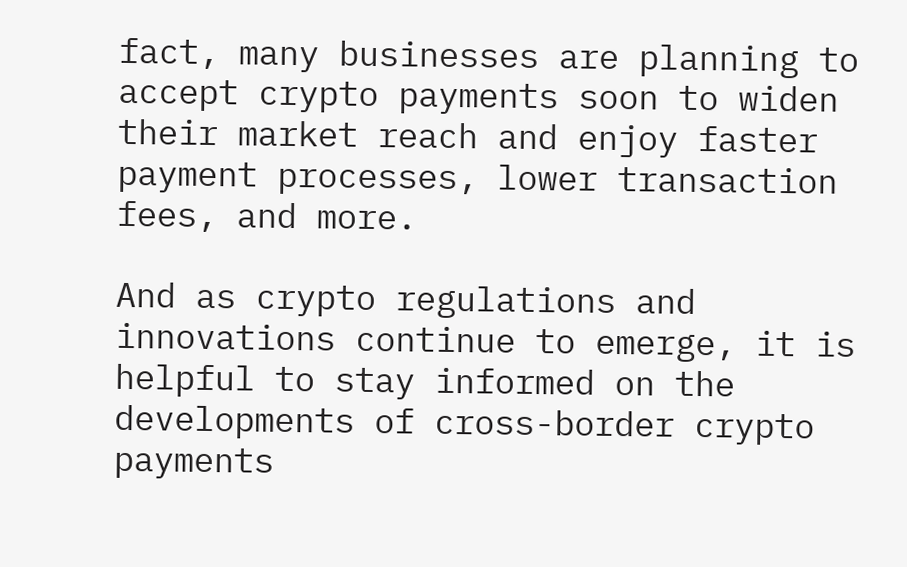fact, many businesses are planning to accept crypto payments soon to widen their market reach and enjoy faster payment processes, lower transaction fees, and more.

And as crypto regulations and innovations continue to emerge, it is helpful to stay informed on the developments of cross-border crypto payments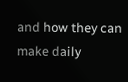and how they can make daily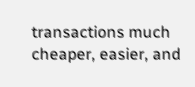transactions much cheaper, easier, and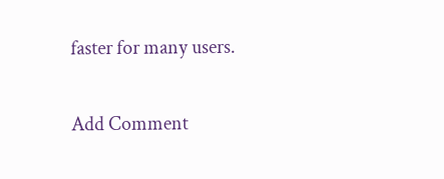faster for many users.

Add Comment